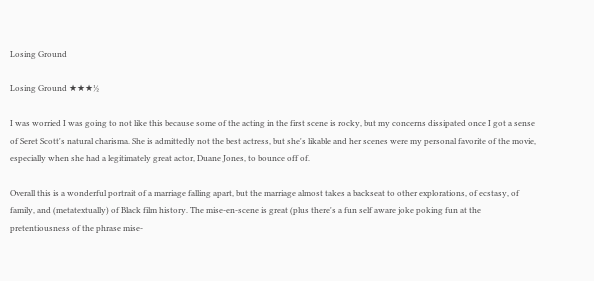Losing Ground

Losing Ground ★★★½

I was worried I was going to not like this because some of the acting in the first scene is rocky, but my concerns dissipated once I got a sense of Seret Scott's natural charisma. She is admittedly not the best actress, but she's likable and her scenes were my personal favorite of the movie, especially when she had a legitimately great actor, Duane Jones, to bounce off of.

Overall this is a wonderful portrait of a marriage falling apart, but the marriage almost takes a backseat to other explorations, of ecstasy, of family, and (metatextually) of Black film history. The mise-en-scene is great (plus there's a fun self aware joke poking fun at the pretentiousness of the phrase mise-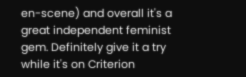en-scene) and overall it's a great independent feminist gem. Definitely give it a try while it's on Criterion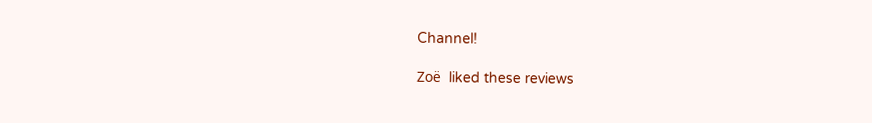Channel!

Zoë  liked these reviews